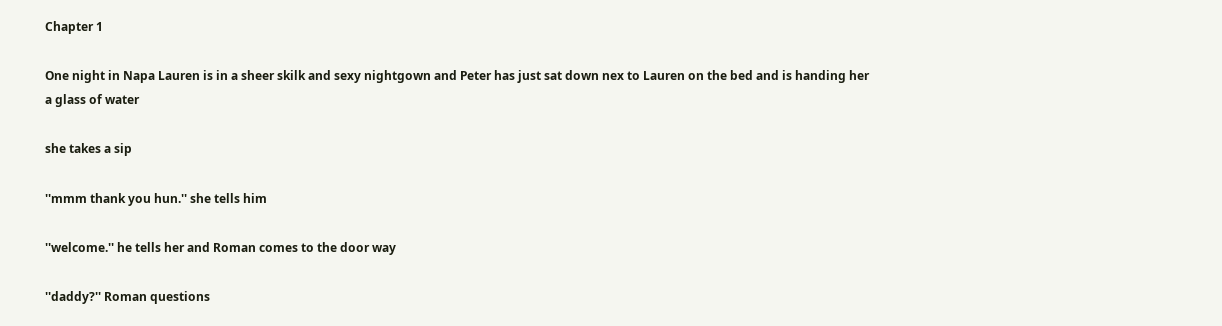Chapter 1

One night in Napa Lauren is in a sheer skilk and sexy nightgown and Peter has just sat down nex to Lauren on the bed and is handing her a glass of water

she takes a sip

''mmm thank you hun.'' she tells him

''welcome.'' he tells her and Roman comes to the door way

''daddy?'' Roman questions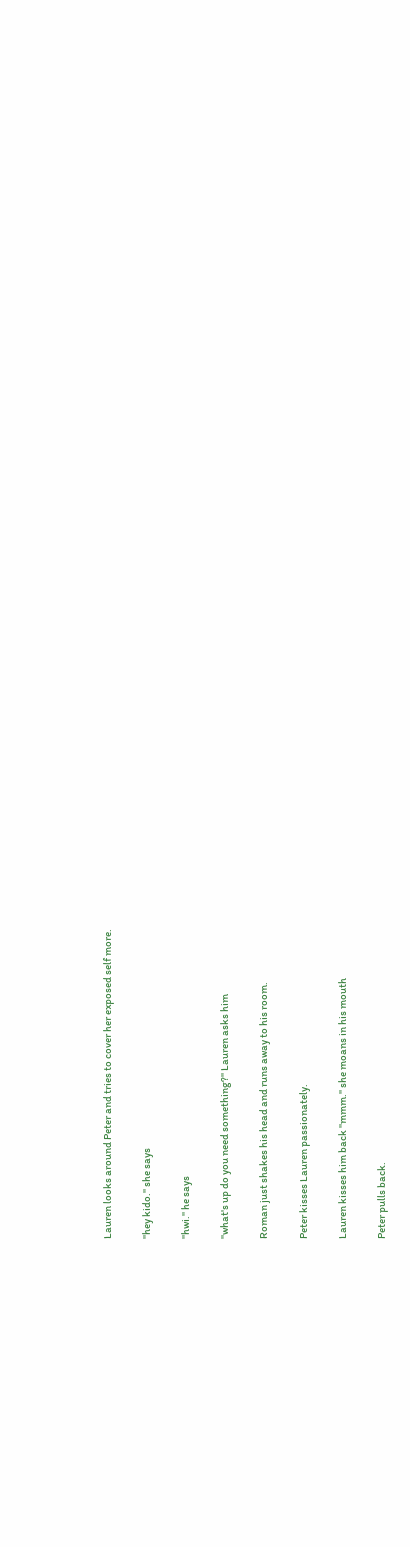Lauren looks around Peter and tries to cover her exposed self more.

''hey kido.'' she says

''hwi.'' he says

''what's up do you need something?'' Lauren asks him

Roman just shakes his head and runs away to his room.

Peter kisses Lauren passionately.

Lauren kisses him back ''mmm.'' she moans in his mouth

Peter pulls back.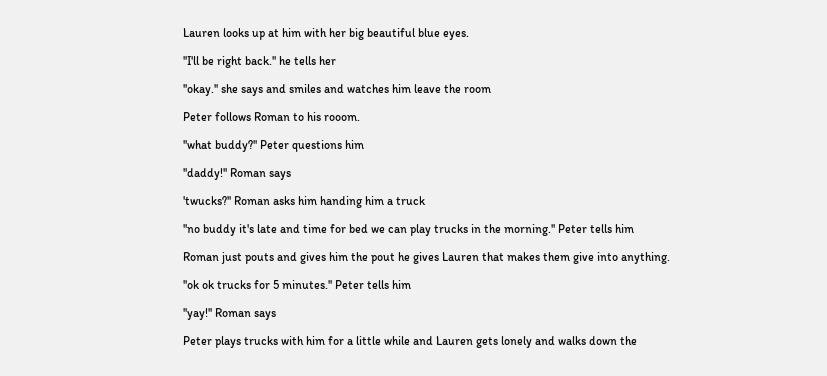Lauren looks up at him with her big beautiful blue eyes.

''I'll be right back.'' he tells her

''okay.'' she says and smiles and watches him leave the room

Peter follows Roman to his rooom.

''what buddy?'' Peter questions him

''daddy!'' Roman says

'twucks?'' Roman asks him handing him a truck

''no buddy it's late and time for bed we can play trucks in the morning.'' Peter tells him

Roman just pouts and gives him the pout he gives Lauren that makes them give into anything.

''ok ok trucks for 5 minutes.'' Peter tells him

''yay!'' Roman says

Peter plays trucks with him for a little while and Lauren gets lonely and walks down the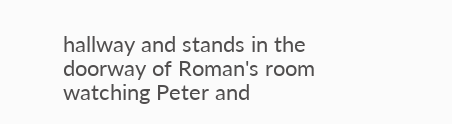hallway and stands in the doorway of Roman's room watching Peter and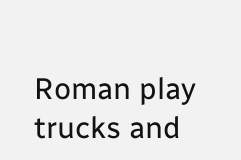Roman play trucks and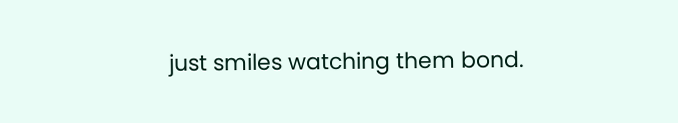just smiles watching them bond.